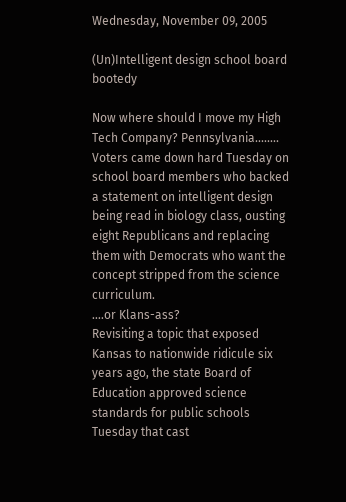Wednesday, November 09, 2005

(Un)Intelligent design school board bootedy

Now where should I move my High Tech Company? Pennsylvania........
Voters came down hard Tuesday on school board members who backed a statement on intelligent design being read in biology class, ousting eight Republicans and replacing them with Democrats who want the concept stripped from the science curriculum.
....or Klans-ass?
Revisiting a topic that exposed Kansas to nationwide ridicule six years ago, the state Board of Education approved science standards for public schools Tuesday that cast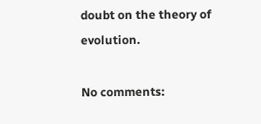doubt on the theory of evolution.

No comments: